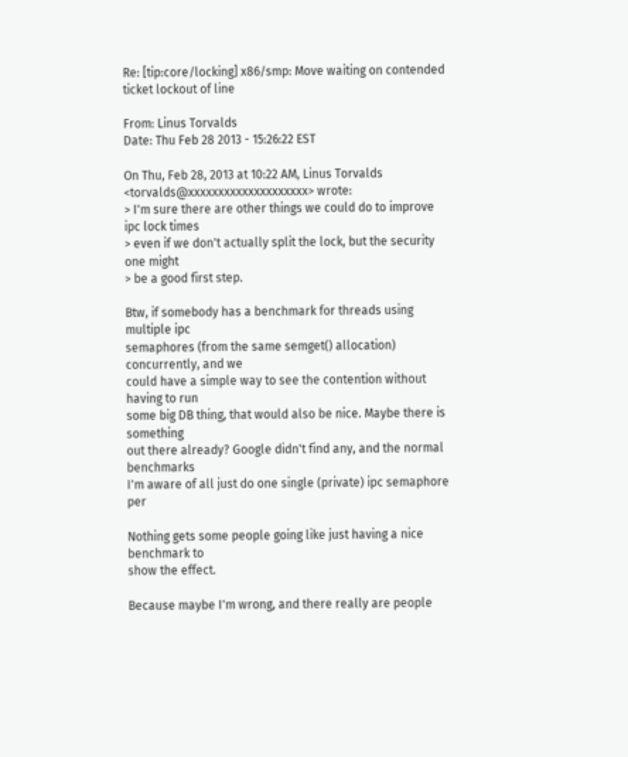Re: [tip:core/locking] x86/smp: Move waiting on contended ticket lockout of line

From: Linus Torvalds
Date: Thu Feb 28 2013 - 15:26:22 EST

On Thu, Feb 28, 2013 at 10:22 AM, Linus Torvalds
<torvalds@xxxxxxxxxxxxxxxxxxxx> wrote:
> I'm sure there are other things we could do to improve ipc lock times
> even if we don't actually split the lock, but the security one might
> be a good first step.

Btw, if somebody has a benchmark for threads using multiple ipc
semaphores (from the same semget() allocation) concurrently, and we
could have a simple way to see the contention without having to run
some big DB thing, that would also be nice. Maybe there is something
out there already? Google didn't find any, and the normal benchmarks
I'm aware of all just do one single (private) ipc semaphore per

Nothing gets some people going like just having a nice benchmark to
show the effect.

Because maybe I'm wrong, and there really are people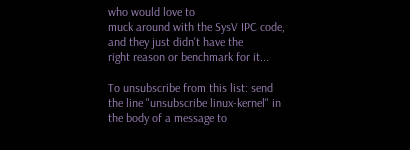who would love to
muck around with the SysV IPC code, and they just didn't have the
right reason or benchmark for it...

To unsubscribe from this list: send the line "unsubscribe linux-kernel" in
the body of a message to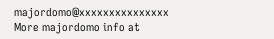majordomo@xxxxxxxxxxxxxxx
More majordomo info at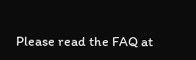Please read the FAQ at